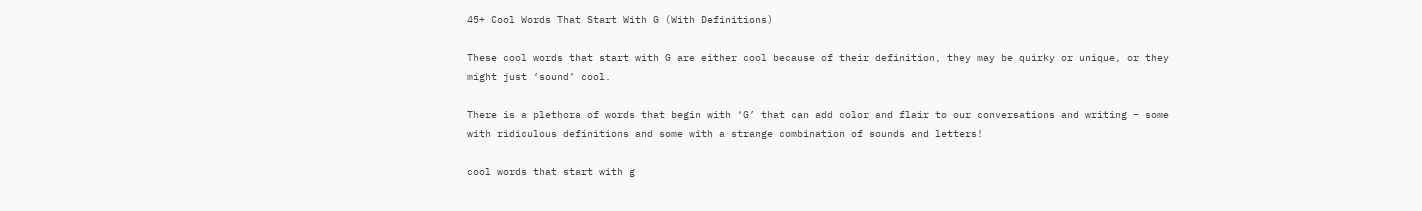45+ Cool Words That Start With G (With Definitions)

These cool words that start with G are either cool because of their definition, they may be quirky or unique, or they might just ‘sound’ cool.

There is a plethora of words that begin with ‘G’ that can add color and flair to our conversations and writing – some with ridiculous definitions and some with a strange combination of sounds and letters!

cool words that start with g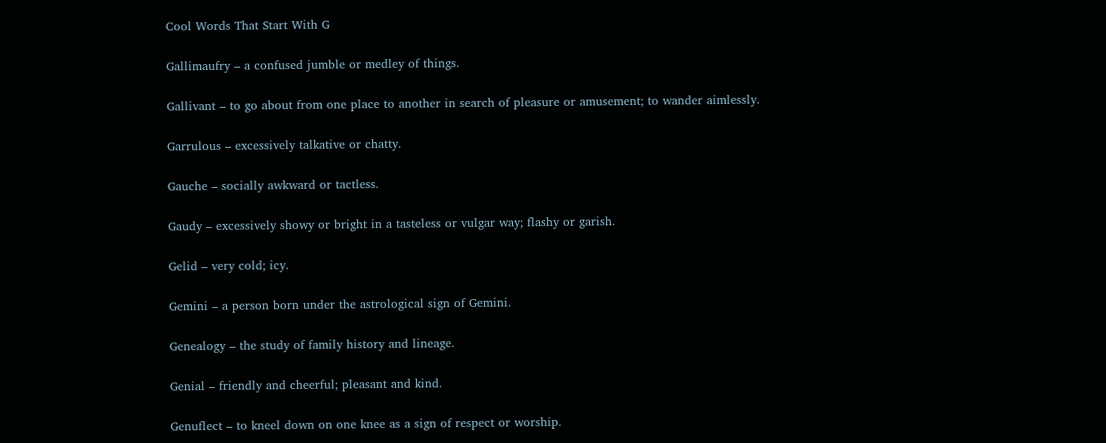Cool Words That Start With G

Gallimaufry – a confused jumble or medley of things.

Gallivant – to go about from one place to another in search of pleasure or amusement; to wander aimlessly.

Garrulous – excessively talkative or chatty.

Gauche – socially awkward or tactless.

Gaudy – excessively showy or bright in a tasteless or vulgar way; flashy or garish.

Gelid – very cold; icy.

Gemini – a person born under the astrological sign of Gemini.

Genealogy – the study of family history and lineage.

Genial – friendly and cheerful; pleasant and kind.

Genuflect – to kneel down on one knee as a sign of respect or worship.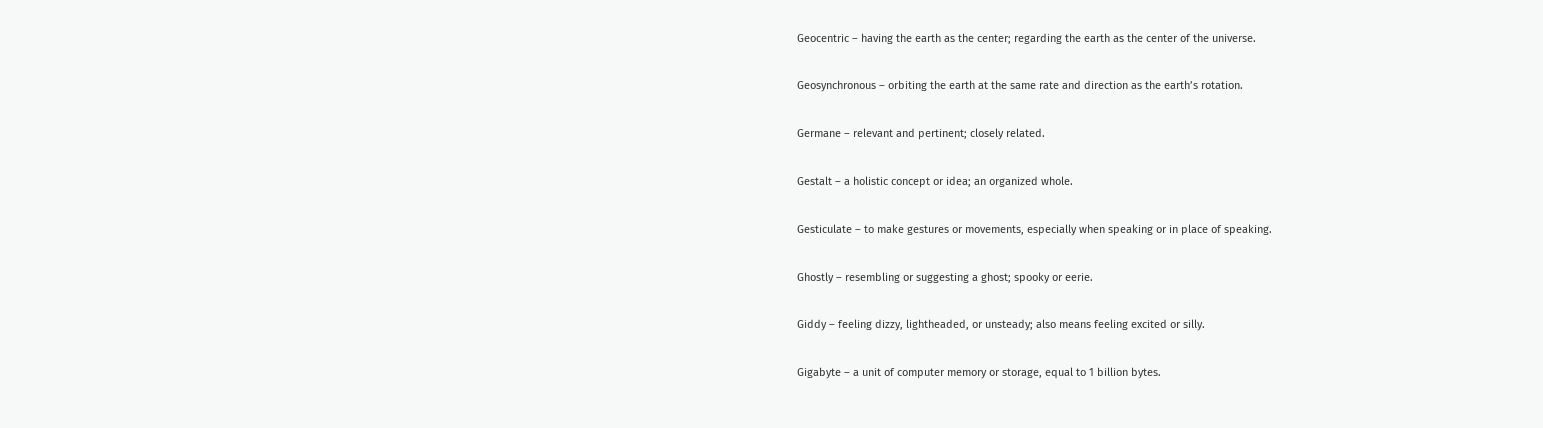Geocentric – having the earth as the center; regarding the earth as the center of the universe.

Geosynchronous – orbiting the earth at the same rate and direction as the earth’s rotation.

Germane – relevant and pertinent; closely related.

Gestalt – a holistic concept or idea; an organized whole.

Gesticulate – to make gestures or movements, especially when speaking or in place of speaking.

Ghostly – resembling or suggesting a ghost; spooky or eerie.

Giddy – feeling dizzy, lightheaded, or unsteady; also means feeling excited or silly.

Gigabyte – a unit of computer memory or storage, equal to 1 billion bytes.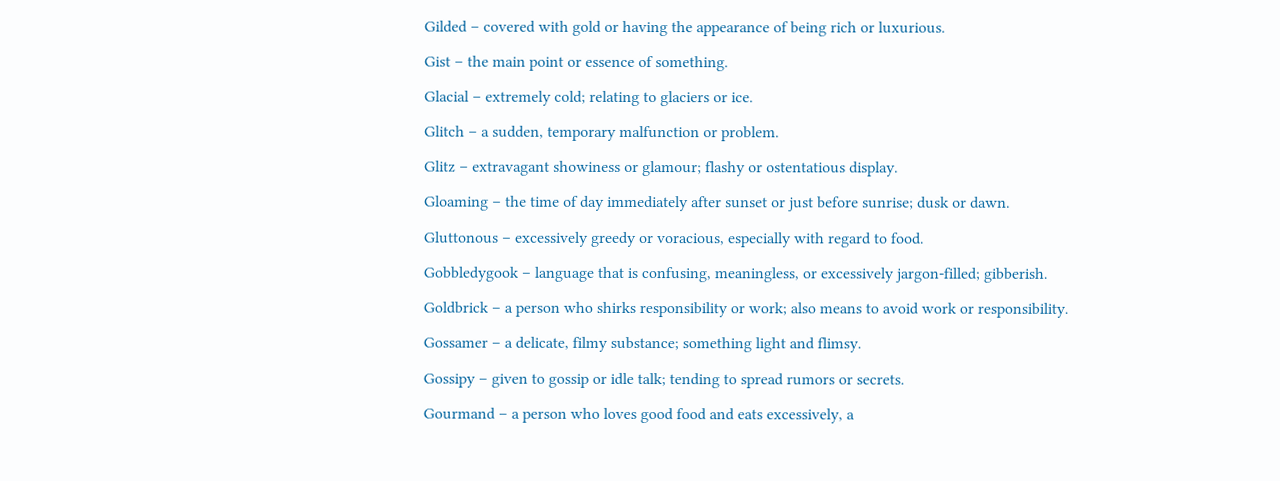Gilded – covered with gold or having the appearance of being rich or luxurious.

Gist – the main point or essence of something.

Glacial – extremely cold; relating to glaciers or ice.

Glitch – a sudden, temporary malfunction or problem.

Glitz – extravagant showiness or glamour; flashy or ostentatious display.

Gloaming – the time of day immediately after sunset or just before sunrise; dusk or dawn.

Gluttonous – excessively greedy or voracious, especially with regard to food.

Gobbledygook – language that is confusing, meaningless, or excessively jargon-filled; gibberish.

Goldbrick – a person who shirks responsibility or work; also means to avoid work or responsibility.

Gossamer – a delicate, filmy substance; something light and flimsy.

Gossipy – given to gossip or idle talk; tending to spread rumors or secrets.

Gourmand – a person who loves good food and eats excessively, a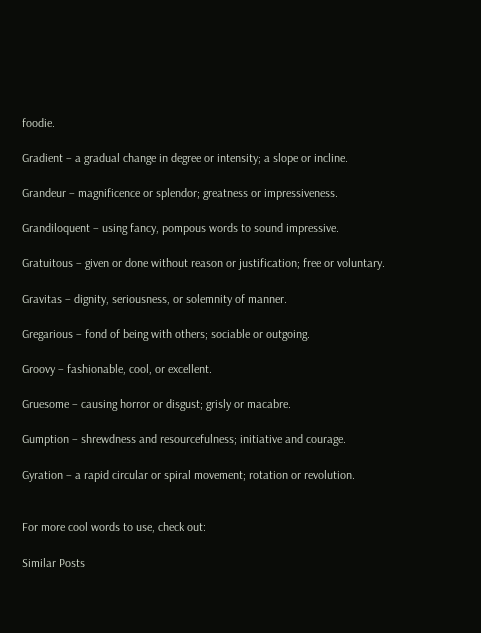foodie.

Gradient – a gradual change in degree or intensity; a slope or incline.

Grandeur – magnificence or splendor; greatness or impressiveness.

Grandiloquent – using fancy, pompous words to sound impressive.

Gratuitous – given or done without reason or justification; free or voluntary.

Gravitas – dignity, seriousness, or solemnity of manner.

Gregarious – fond of being with others; sociable or outgoing.

Groovy – fashionable, cool, or excellent.

Gruesome – causing horror or disgust; grisly or macabre.

Gumption – shrewdness and resourcefulness; initiative and courage.

Gyration – a rapid circular or spiral movement; rotation or revolution.


For more cool words to use, check out:

Similar Posts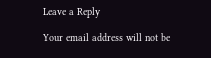Leave a Reply

Your email address will not be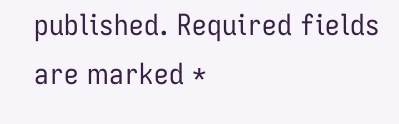published. Required fields are marked *